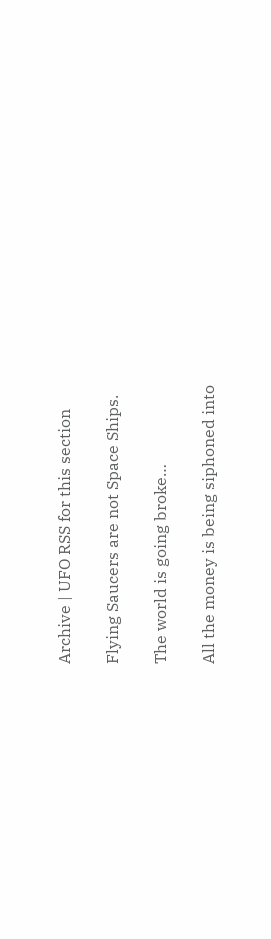Archive | UFO RSS for this section

Flying Saucers are not Space Ships.

The world is going broke…

All the money is being siphoned into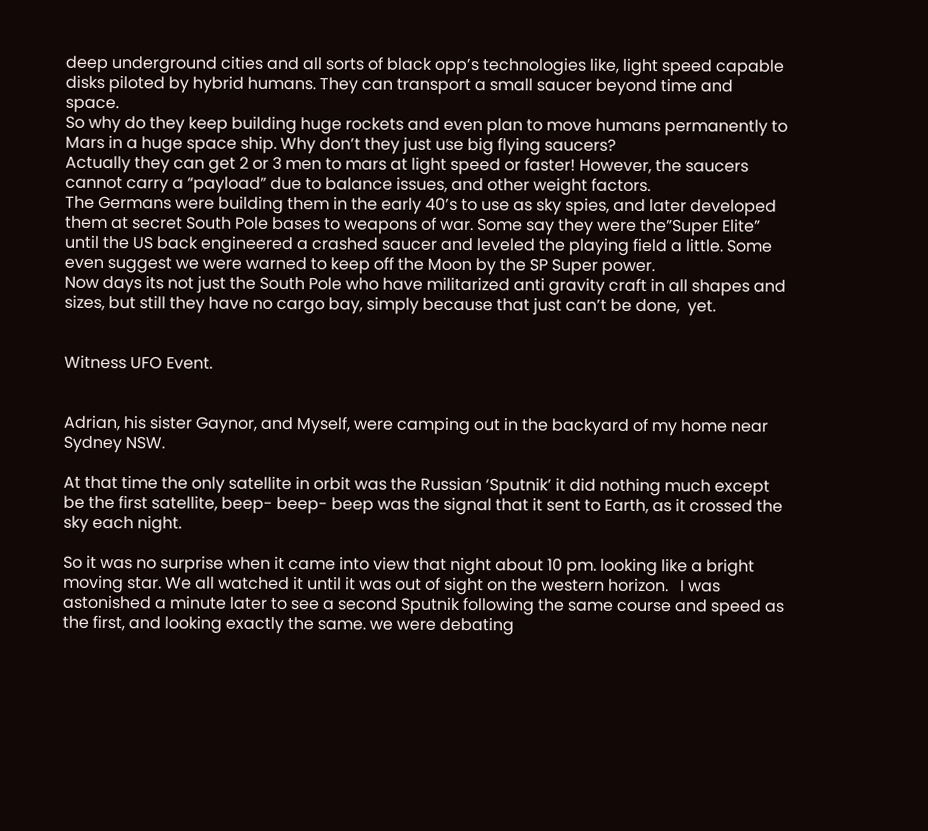deep underground cities and all sorts of black opp’s technologies like, light speed capable disks piloted by hybrid humans. They can transport a small saucer beyond time and space.
So why do they keep building huge rockets and even plan to move humans permanently to Mars in a huge space ship. Why don’t they just use big flying saucers?
Actually they can get 2 or 3 men to mars at light speed or faster! However, the saucers cannot carry a “payload” due to balance issues, and other weight factors.
The Germans were building them in the early 40’s to use as sky spies, and later developed them at secret South Pole bases to weapons of war. Some say they were the”Super Elite” until the US back engineered a crashed saucer and leveled the playing field a little. Some even suggest we were warned to keep off the Moon by the SP Super power.
Now days its not just the South Pole who have militarized anti gravity craft in all shapes and sizes, but still they have no cargo bay, simply because that just can’t be done,  yet.


Witness UFO Event.


Adrian, his sister Gaynor, and Myself, were camping out in the backyard of my home near Sydney NSW.

At that time the only satellite in orbit was the Russian ‘Sputnik’ it did nothing much except be the first satellite, beep- beep- beep was the signal that it sent to Earth, as it crossed the sky each night.

So it was no surprise when it came into view that night about 10 pm. looking like a bright moving star. We all watched it until it was out of sight on the western horizon.   I was astonished a minute later to see a second Sputnik following the same course and speed as the first, and looking exactly the same. we were debating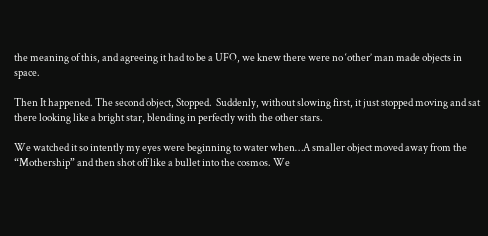the meaning of this, and agreeing it had to be a UFO, we knew there were no ‘other’ man made objects in space.

Then It happened. The second object, Stopped.  Suddenly, without slowing first, it just stopped moving and sat there looking like a bright star, blending in perfectly with the other stars.

We watched it so intently my eyes were beginning to water when…A smaller object moved away from the “Mothership” and then shot off like a bullet into the cosmos. We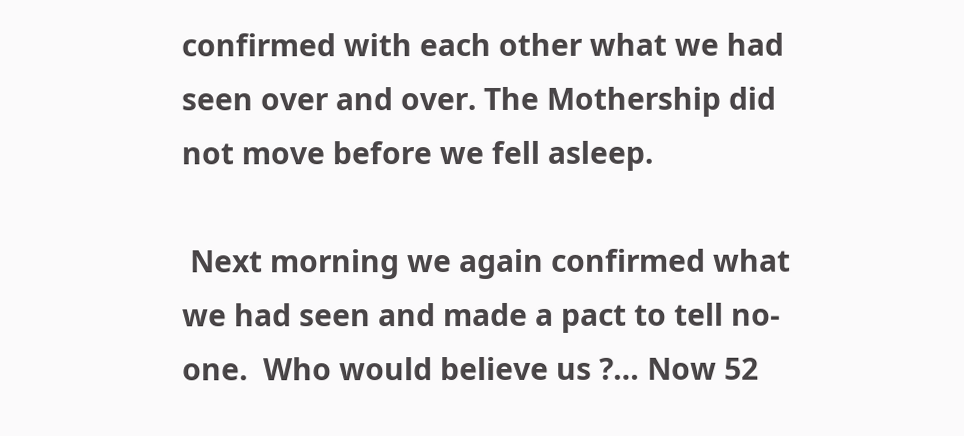confirmed with each other what we had seen over and over. The Mothership did not move before we fell asleep.

 Next morning we again confirmed what we had seen and made a pact to tell no-one.  Who would believe us ?… Now 52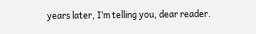years later, I’m telling you, dear reader.